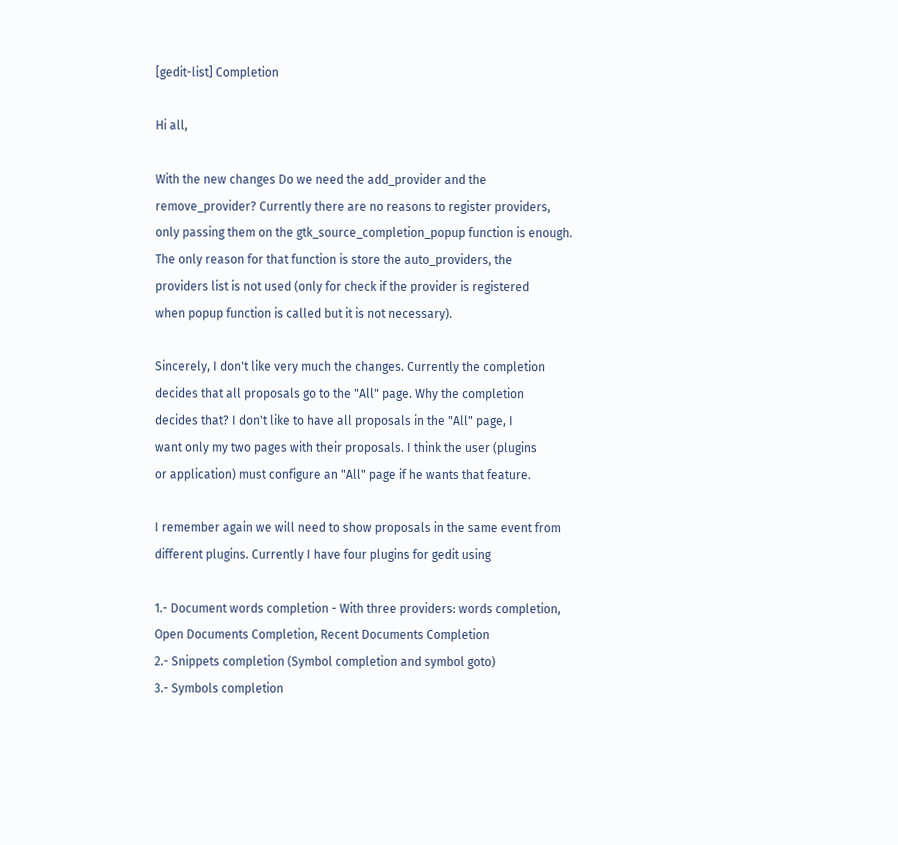[gedit-list] Completion

Hi all,

With the new changes Do we need the add_provider and the
remove_provider? Currently there are no reasons to register providers,
only passing them on the gtk_source_completion_popup function is enough.
The only reason for that function is store the auto_providers, the
providers list is not used (only for check if the provider is registered
when popup function is called but it is not necessary).

Sincerely, I don't like very much the changes. Currently the completion
decides that all proposals go to the "All" page. Why the completion
decides that? I don't like to have all proposals in the "All" page, I
want only my two pages with their proposals. I think the user (plugins
or application) must configure an "All" page if he wants that feature.

I remember again we will need to show proposals in the same event from
different plugins. Currently I have four plugins for gedit using

1.- Document words completion - With three providers: words completion,
Open Documents Completion, Recent Documents Completion
2.- Snippets completion (Symbol completion and symbol goto)
3.- Symbols completion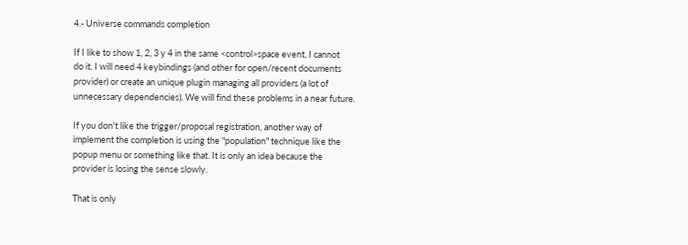4.- Universe commands completion

If I like to show 1, 2, 3 y 4 in the same <control>space event, I cannot
do it. I will need 4 keybindings (and other for open/recent documents
provider) or create an unique plugin managing all providers (a lot of
unnecessary dependencies). We will find these problems in a near future.

If you don't like the trigger/proposal registration, another way of
implement the completion is using the "population" technique like the
popup menu or something like that. It is only an idea because the
provider is losing the sense slowly.

That is only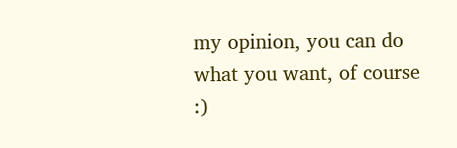my opinion, you can do what you want, of course :)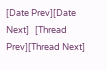[Date Prev][Date Next]   [Thread Prev][Thread Next]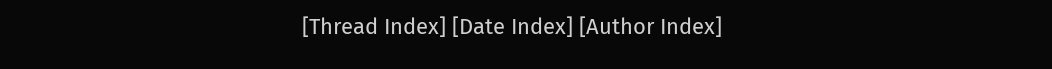[Thread Index] [Date Index] [Author Index]